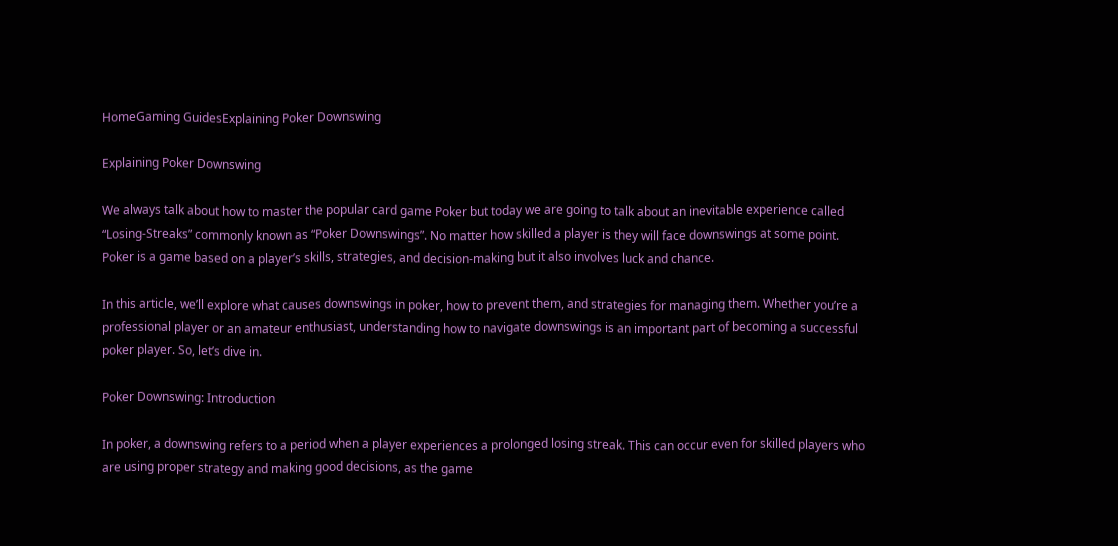HomeGaming GuidesExplaining Poker Downswing

Explaining Poker Downswing

We always talk about how to master the popular card game Poker but today we are going to talk about an inevitable experience called “Losing-Streaks” commonly known as “Poker Downswings”. No matter how skilled a player is they will face downswings at some point. Poker is a game based on a player’s skills, strategies, and decision-making but it also involves luck and chance.

In this article, we’ll explore what causes downswings in poker, how to prevent them, and strategies for managing them. Whether you’re a professional player or an amateur enthusiast, understanding how to navigate downswings is an important part of becoming a successful poker player. So, let’s dive in.

Poker Downswing: Introduction

In poker, a downswing refers to a period when a player experiences a prolonged losing streak. This can occur even for skilled players who are using proper strategy and making good decisions, as the game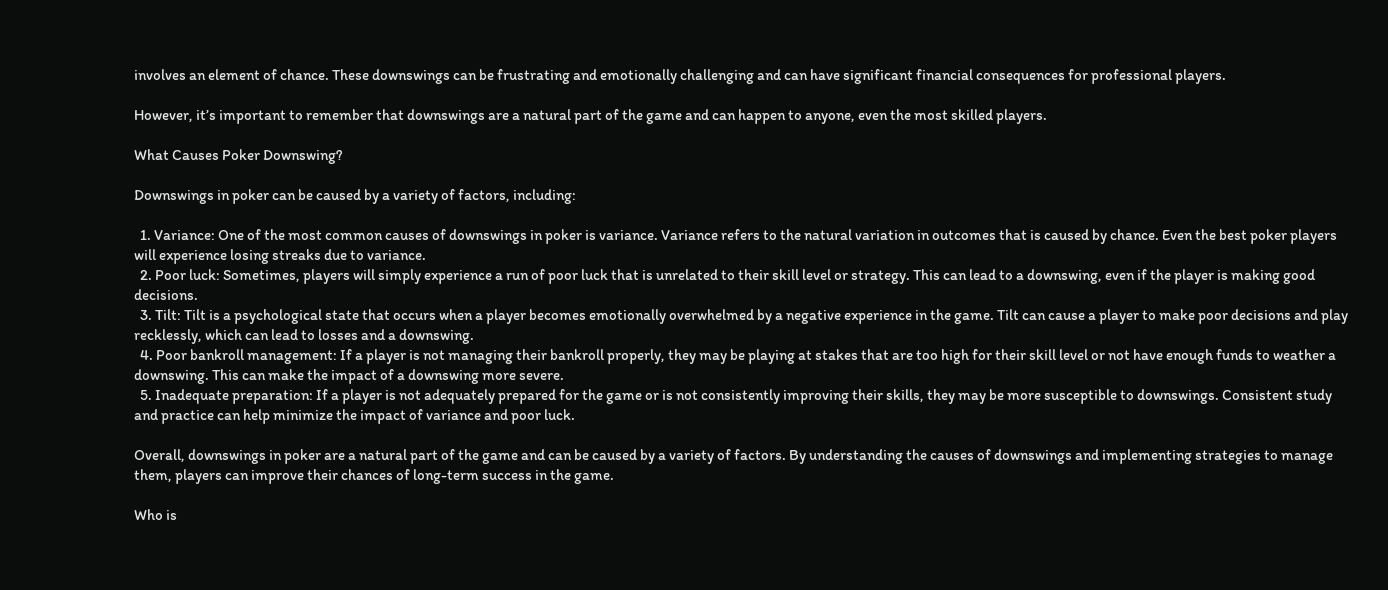involves an element of chance. These downswings can be frustrating and emotionally challenging and can have significant financial consequences for professional players.

However, it’s important to remember that downswings are a natural part of the game and can happen to anyone, even the most skilled players.

What Causes Poker Downswing?

Downswings in poker can be caused by a variety of factors, including:

  1. Variance: One of the most common causes of downswings in poker is variance. Variance refers to the natural variation in outcomes that is caused by chance. Even the best poker players will experience losing streaks due to variance.
  2. Poor luck: Sometimes, players will simply experience a run of poor luck that is unrelated to their skill level or strategy. This can lead to a downswing, even if the player is making good decisions.
  3. Tilt: Tilt is a psychological state that occurs when a player becomes emotionally overwhelmed by a negative experience in the game. Tilt can cause a player to make poor decisions and play recklessly, which can lead to losses and a downswing.
  4. Poor bankroll management: If a player is not managing their bankroll properly, they may be playing at stakes that are too high for their skill level or not have enough funds to weather a downswing. This can make the impact of a downswing more severe.
  5. Inadequate preparation: If a player is not adequately prepared for the game or is not consistently improving their skills, they may be more susceptible to downswings. Consistent study and practice can help minimize the impact of variance and poor luck.

Overall, downswings in poker are a natural part of the game and can be caused by a variety of factors. By understanding the causes of downswings and implementing strategies to manage them, players can improve their chances of long-term success in the game.

Who is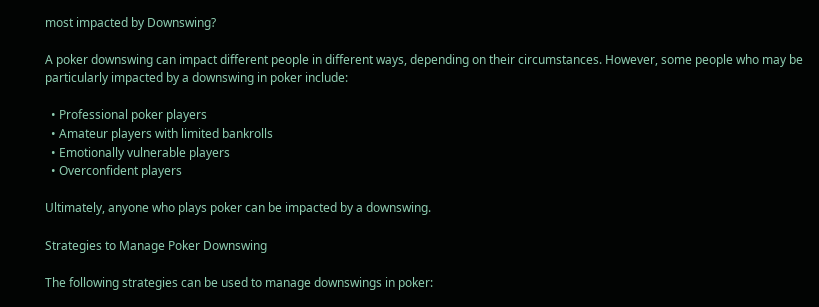most impacted by Downswing?

A poker downswing can impact different people in different ways, depending on their circumstances. However, some people who may be particularly impacted by a downswing in poker include:

  • Professional poker players
  • Amateur players with limited bankrolls
  • Emotionally vulnerable players
  • Overconfident players

Ultimately, anyone who plays poker can be impacted by a downswing.

Strategies to Manage Poker Downswing

The following strategies can be used to manage downswings in poker: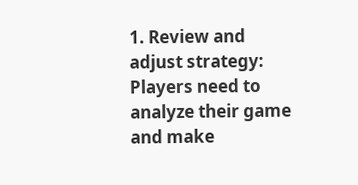1. Review and adjust strategy: Players need to analyze their game and make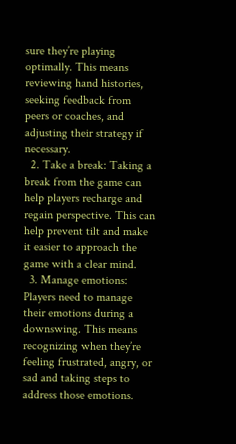sure they’re playing optimally. This means reviewing hand histories, seeking feedback from peers or coaches, and adjusting their strategy if necessary.
  2. Take a break: Taking a break from the game can help players recharge and regain perspective. This can help prevent tilt and make it easier to approach the game with a clear mind.
  3. Manage emotions: Players need to manage their emotions during a downswing. This means recognizing when they’re feeling frustrated, angry, or sad and taking steps to address those emotions.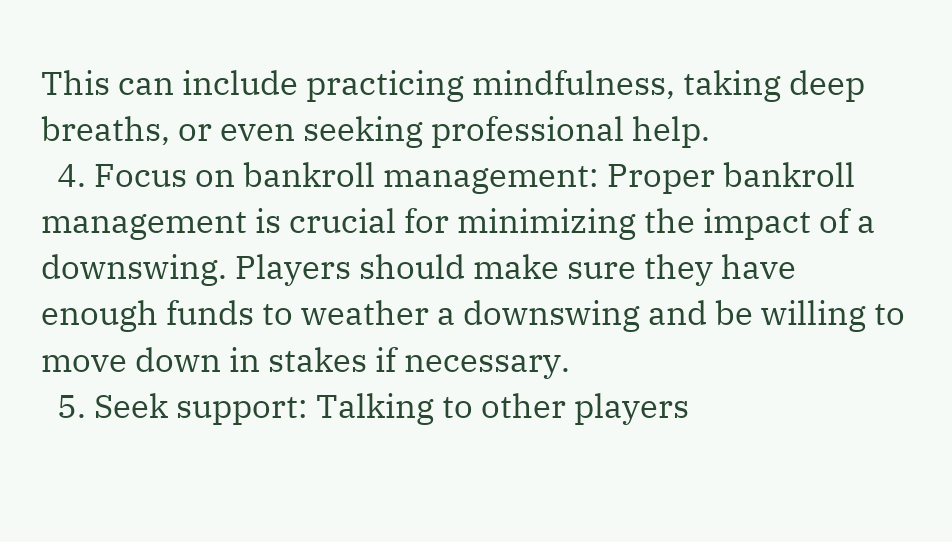This can include practicing mindfulness, taking deep breaths, or even seeking professional help.
  4. Focus on bankroll management: Proper bankroll management is crucial for minimizing the impact of a downswing. Players should make sure they have enough funds to weather a downswing and be willing to move down in stakes if necessary.
  5. Seek support: Talking to other players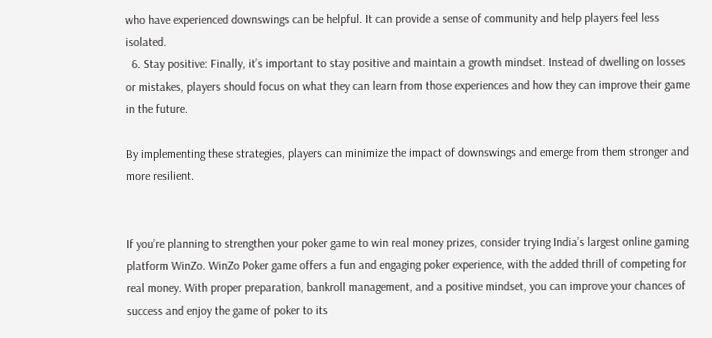who have experienced downswings can be helpful. It can provide a sense of community and help players feel less isolated.
  6. Stay positive: Finally, it’s important to stay positive and maintain a growth mindset. Instead of dwelling on losses or mistakes, players should focus on what they can learn from those experiences and how they can improve their game in the future.

By implementing these strategies, players can minimize the impact of downswings and emerge from them stronger and more resilient.


If you’re planning to strengthen your poker game to win real money prizes, consider trying India’s largest online gaming platform WinZo. WinZo Poker game offers a fun and engaging poker experience, with the added thrill of competing for real money. With proper preparation, bankroll management, and a positive mindset, you can improve your chances of success and enjoy the game of poker to its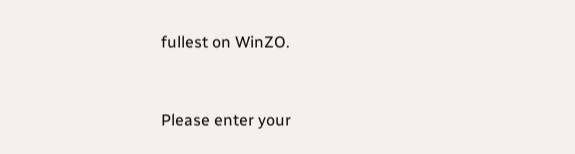fullest on WinZO.



Please enter your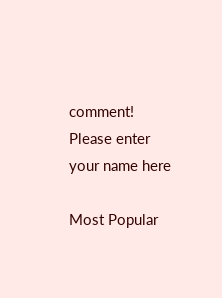comment!
Please enter your name here

Most Popular